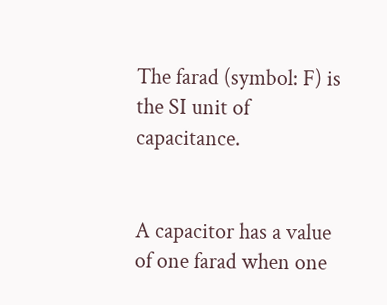The farad (symbol: F) is the SI unit of capacitance.


A capacitor has a value of one farad when one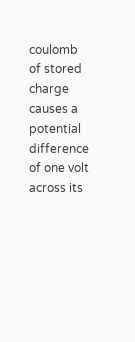coulomb of stored charge causes a potential difference of one volt across its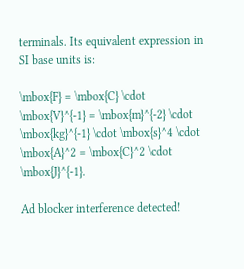terminals. Its equivalent expression in SI base units is:

\mbox{F} = \mbox{C} \cdot \mbox{V}^{-1} = \mbox{m}^{-2} \cdot \mbox{kg}^{-1} \cdot \mbox{s}^4 \cdot \mbox{A}^2 = \mbox{C}^2 \cdot \mbox{J}^{-1}.

Ad blocker interference detected!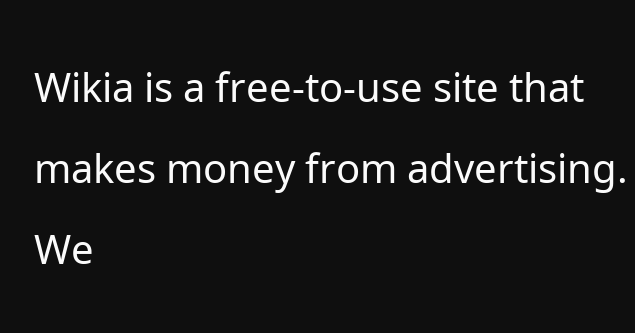Wikia is a free-to-use site that makes money from advertising. We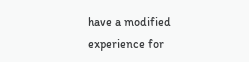have a modified experience for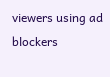viewers using ad blockers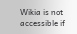Wikia is not accessible if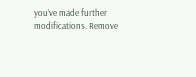you’ve made further modifications. Remove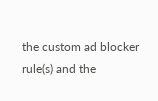the custom ad blocker rule(s) and the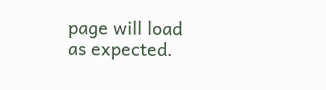page will load as expected.